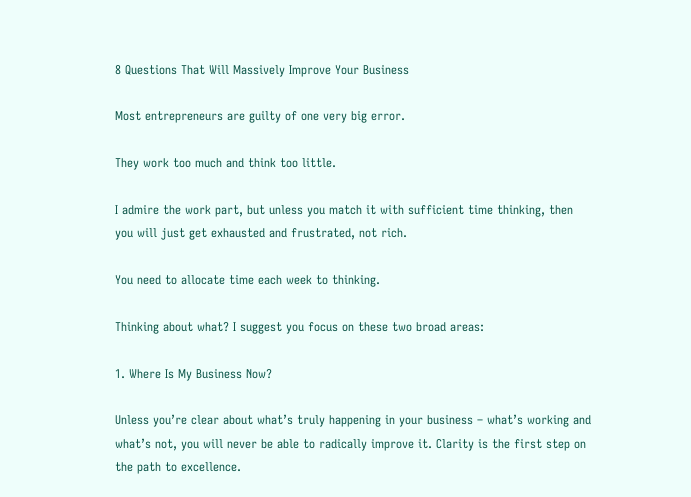8 Questions That Will Massively Improve Your Business

Most entrepreneurs are guilty of one very big error.

They work too much and think too little.

I admire the work part, but unless you match it with sufficient time thinking, then you will just get exhausted and frustrated, not rich.

You need to allocate time each week to thinking.

Thinking about what? I suggest you focus on these two broad areas:

1. Where Is My Business Now?

Unless you’re clear about what’s truly happening in your business – what’s working and what’s not, you will never be able to radically improve it. Clarity is the first step on the path to excellence.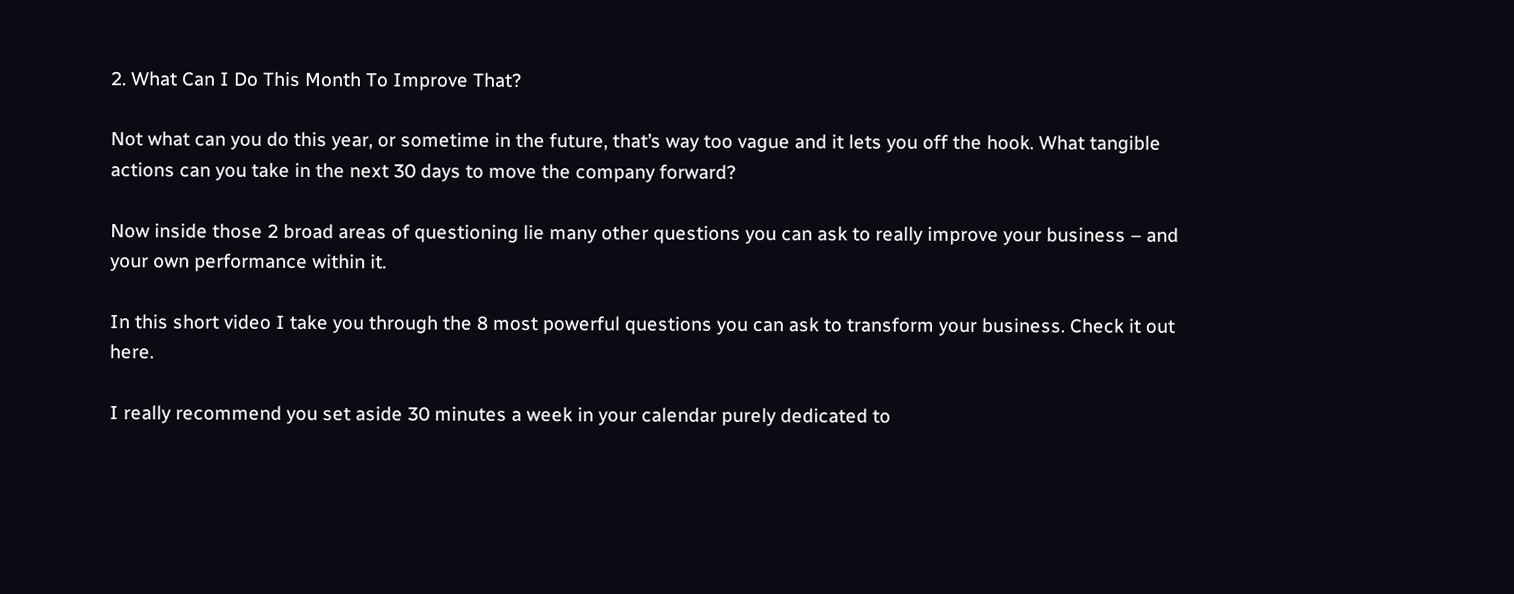2. What Can I Do This Month To Improve That?

Not what can you do this year, or sometime in the future, that’s way too vague and it lets you off the hook. What tangible actions can you take in the next 30 days to move the company forward?

Now inside those 2 broad areas of questioning lie many other questions you can ask to really improve your business – and your own performance within it.

In this short video I take you through the 8 most powerful questions you can ask to transform your business. Check it out here.

I really recommend you set aside 30 minutes a week in your calendar purely dedicated to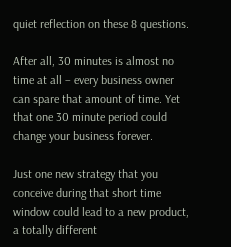quiet reflection on these 8 questions.

After all, 30 minutes is almost no time at all – every business owner can spare that amount of time. Yet that one 30 minute period could change your business forever.

Just one new strategy that you conceive during that short time window could lead to a new product, a totally different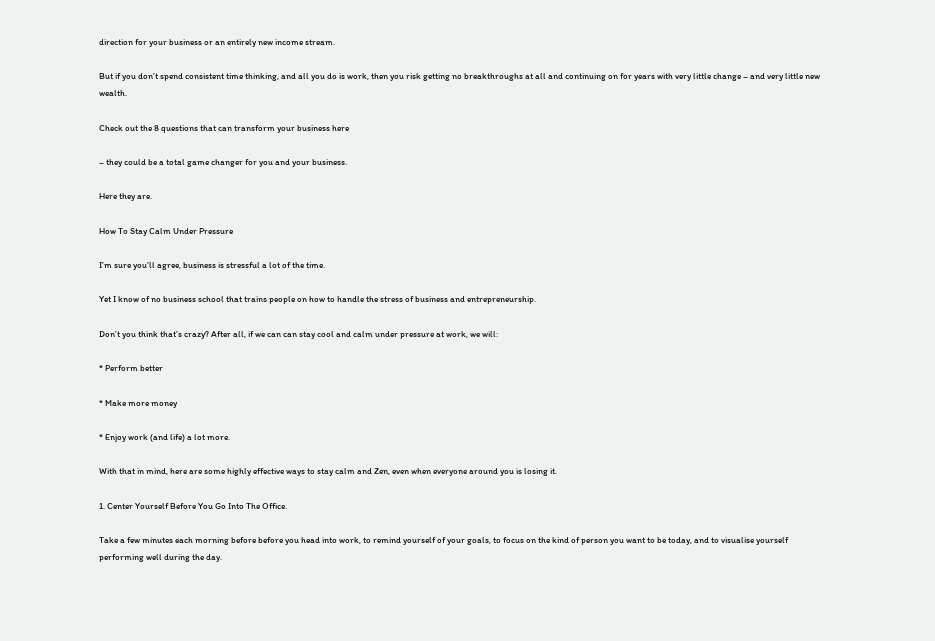direction for your business or an entirely new income stream.

But if you don’t spend consistent time thinking, and all you do is work, then you risk getting no breakthroughs at all and continuing on for years with very little change – and very little new wealth.

Check out the 8 questions that can transform your business here

– they could be a total game changer for you and your business.

Here they are.

How To Stay Calm Under Pressure

I’m sure you’ll agree, business is stressful a lot of the time.

Yet I know of no business school that trains people on how to handle the stress of business and entrepreneurship.

Don’t you think that’s crazy? After all, if we can can stay cool and calm under pressure at work, we will:

* Perform better

* Make more money

* Enjoy work (and life) a lot more.

With that in mind, here are some highly effective ways to stay calm and Zen, even when everyone around you is losing it.

1. Center Yourself Before You Go Into The Office.

Take a few minutes each morning before before you head into work, to remind yourself of your goals, to focus on the kind of person you want to be today, and to visualise yourself performing well during the day.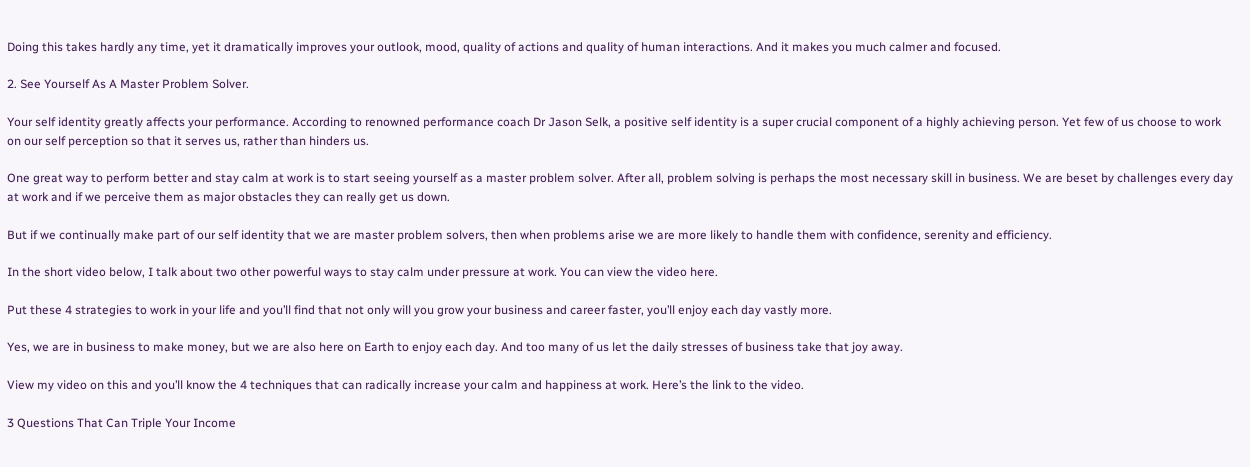Doing this takes hardly any time, yet it dramatically improves your outlook, mood, quality of actions and quality of human interactions. And it makes you much calmer and focused.

2. See Yourself As A Master Problem Solver.

Your self identity greatly affects your performance. According to renowned performance coach Dr Jason Selk, a positive self identity is a super crucial component of a highly achieving person. Yet few of us choose to work on our self perception so that it serves us, rather than hinders us.

One great way to perform better and stay calm at work is to start seeing yourself as a master problem solver. After all, problem solving is perhaps the most necessary skill in business. We are beset by challenges every day at work and if we perceive them as major obstacles they can really get us down.

But if we continually make part of our self identity that we are master problem solvers, then when problems arise we are more likely to handle them with confidence, serenity and efficiency.

In the short video below, I talk about two other powerful ways to stay calm under pressure at work. You can view the video here.

Put these 4 strategies to work in your life and you’ll find that not only will you grow your business and career faster, you’ll enjoy each day vastly more.

Yes, we are in business to make money, but we are also here on Earth to enjoy each day. And too many of us let the daily stresses of business take that joy away.

View my video on this and you’ll know the 4 techniques that can radically increase your calm and happiness at work. Here’s the link to the video.

3 Questions That Can Triple Your Income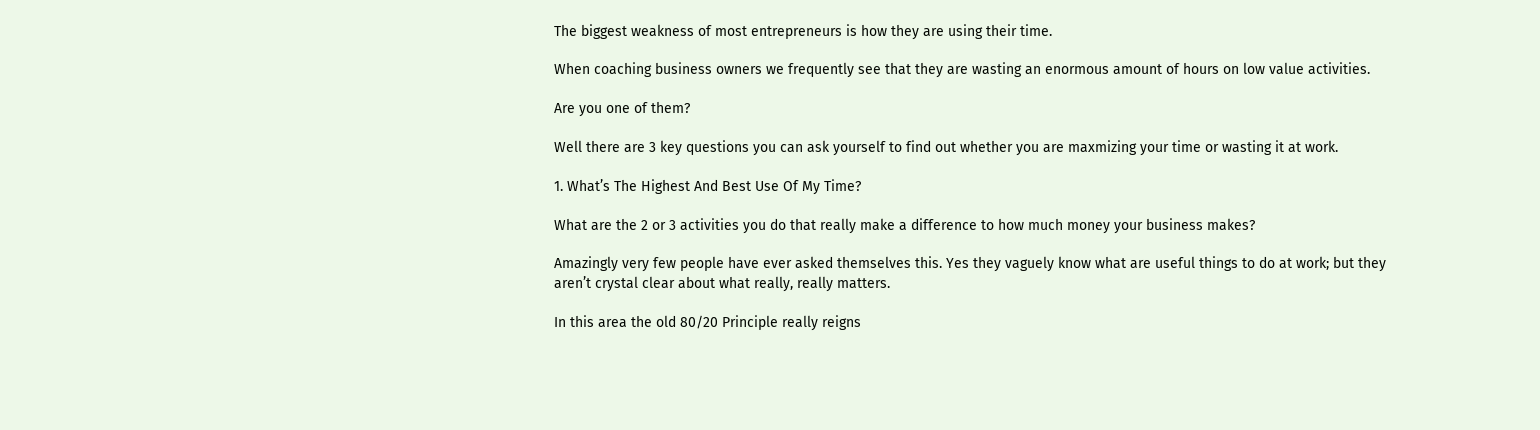The biggest weakness of most entrepreneurs is how they are using their time.

When coaching business owners we frequently see that they are wasting an enormous amount of hours on low value activities.

Are you one of them?

Well there are 3 key questions you can ask yourself to find out whether you are maxmizing your time or wasting it at work.

1. What’s The Highest And Best Use Of My Time?

What are the 2 or 3 activities you do that really make a difference to how much money your business makes?

Amazingly very few people have ever asked themselves this. Yes they vaguely know what are useful things to do at work; but they aren’t crystal clear about what really, really matters.

In this area the old 80/20 Principle really reigns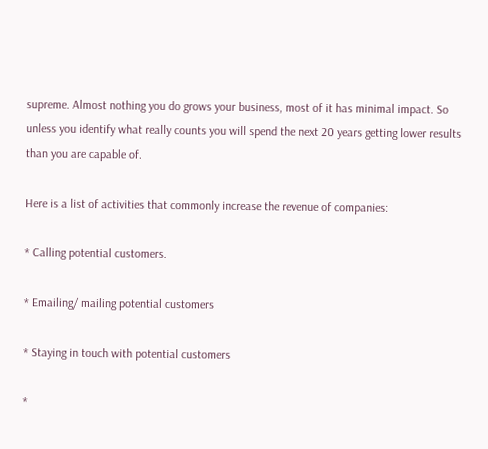supreme. Almost nothing you do grows your business, most of it has minimal impact. So unless you identify what really counts you will spend the next 20 years getting lower results than you are capable of.

Here is a list of activities that commonly increase the revenue of companies:

* Calling potential customers.

* Emailing/ mailing potential customers

* Staying in touch with potential customers

*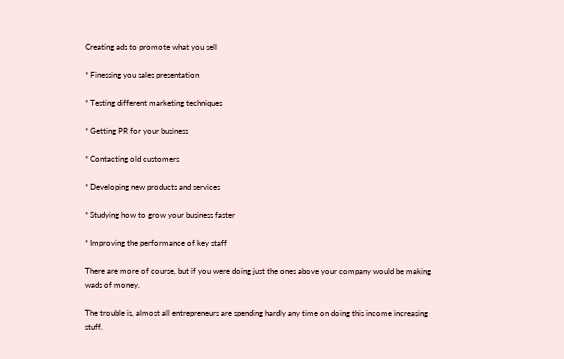Creating ads to promote what you sell

* Finessing you sales presentation

* Testing different marketing techniques

* Getting PR for your business

* Contacting old customers

* Developing new products and services

* Studying how to grow your business faster

* Improving the performance of key staff

There are more of course, but if you were doing just the ones above your company would be making wads of money.

The trouble is, almost all entrepreneurs are spending hardly any time on doing this income increasing stuff.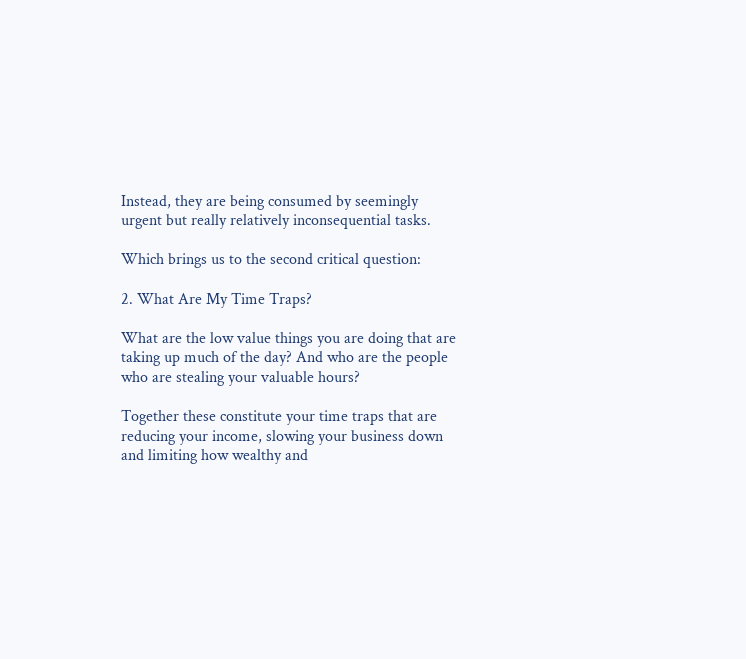Instead, they are being consumed by seemingly urgent but really relatively inconsequential tasks.

Which brings us to the second critical question:

2. What Are My Time Traps?

What are the low value things you are doing that are taking up much of the day? And who are the people who are stealing your valuable hours?

Together these constitute your time traps that are reducing your income, slowing your business down and limiting how wealthy and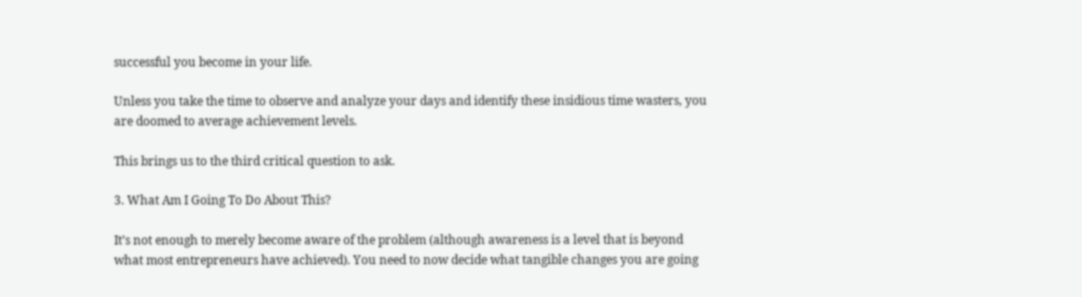successful you become in your life.

Unless you take the time to observe and analyze your days and identify these insidious time wasters, you are doomed to average achievement levels.

This brings us to the third critical question to ask.

3. What Am I Going To Do About This?

It’s not enough to merely become aware of the problem (although awareness is a level that is beyond what most entrepreneurs have achieved). You need to now decide what tangible changes you are going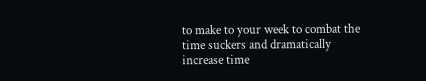to make to your week to combat the time suckers and dramatically increase time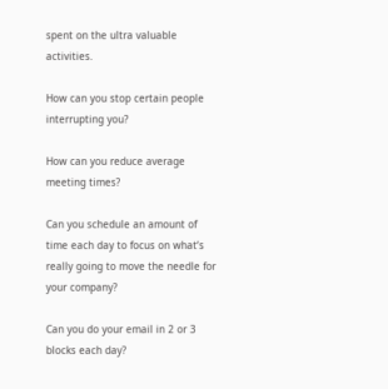spent on the ultra valuable activities.

How can you stop certain people interrupting you?

How can you reduce average meeting times?

Can you schedule an amount of time each day to focus on what’s really going to move the needle for your company?

Can you do your email in 2 or 3 blocks each day?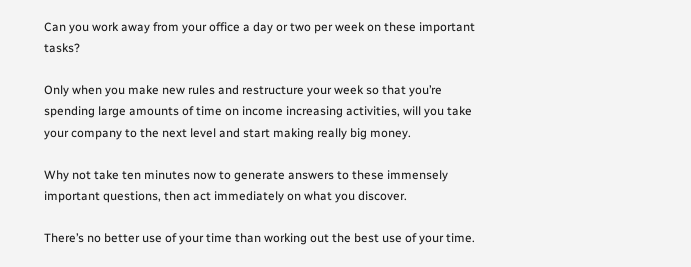Can you work away from your office a day or two per week on these important tasks?

Only when you make new rules and restructure your week so that you’re spending large amounts of time on income increasing activities, will you take your company to the next level and start making really big money.

Why not take ten minutes now to generate answers to these immensely important questions, then act immediately on what you discover.

There’s no better use of your time than working out the best use of your time.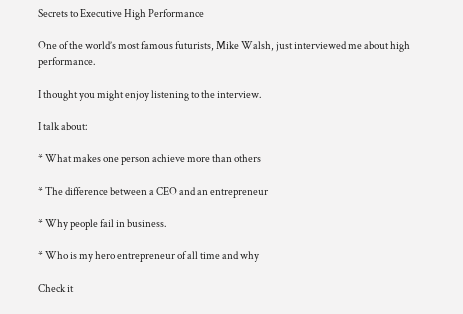Secrets to Executive High Performance

One of the world’s most famous futurists, Mike Walsh, just interviewed me about high performance.

I thought you might enjoy listening to the interview.

I talk about:

* What makes one person achieve more than others

* The difference between a CEO and an entrepreneur

* Why people fail in business.

* Who is my hero entrepreneur of all time and why

Check it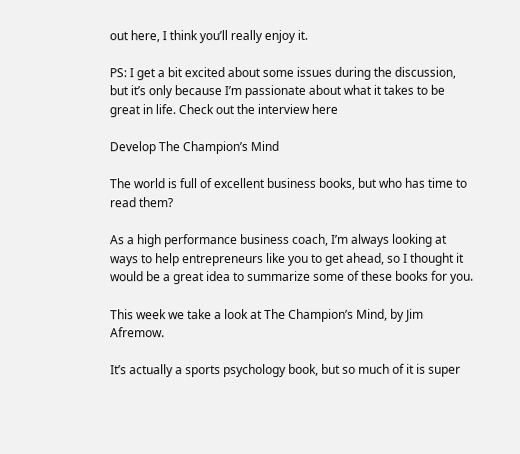out here, I think you’ll really enjoy it.

PS: I get a bit excited about some issues during the discussion, but it’s only because I’m passionate about what it takes to be great in life. Check out the interview here

Develop The Champion’s Mind

The world is full of excellent business books, but who has time to read them?

As a high performance business coach, I’m always looking at ways to help entrepreneurs like you to get ahead, so I thought it would be a great idea to summarize some of these books for you.

This week we take a look at The Champion’s Mind, by Jim Afremow.

It’s actually a sports psychology book, but so much of it is super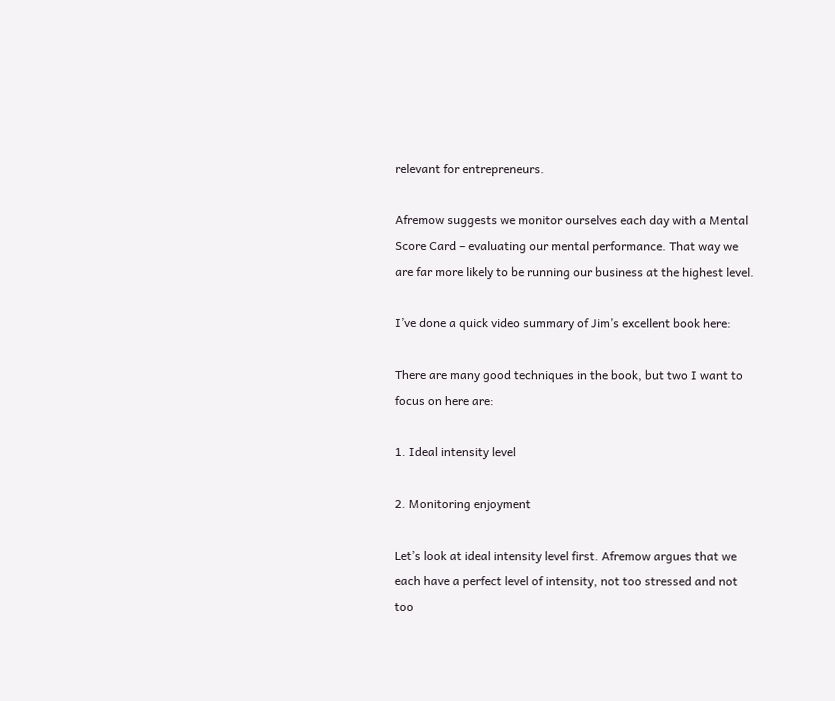relevant for entrepreneurs.

Afremow suggests we monitor ourselves each day with a Mental Score Card – evaluating our mental performance. That way we are far more likely to be running our business at the highest level.

I’ve done a quick video summary of Jim’s excellent book here:

There are many good techniques in the book, but two I want to focus on here are:

1. Ideal intensity level

2. Monitoring enjoyment

Let’s look at ideal intensity level first. Afremow argues that we each have a perfect level of intensity, not too stressed and not too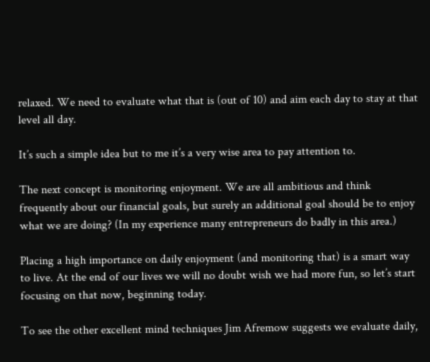relaxed. We need to evaluate what that is (out of 10) and aim each day to stay at that level all day.

It’s such a simple idea but to me it’s a very wise area to pay attention to.

The next concept is monitoring enjoyment. We are all ambitious and think frequently about our financial goals, but surely an additional goal should be to enjoy what we are doing? (In my experience many entrepreneurs do badly in this area.)

Placing a high importance on daily enjoyment (and monitoring that) is a smart way to live. At the end of our lives we will no doubt wish we had more fun, so let’s start focusing on that now, beginning today.

To see the other excellent mind techniques Jim Afremow suggests we evaluate daily,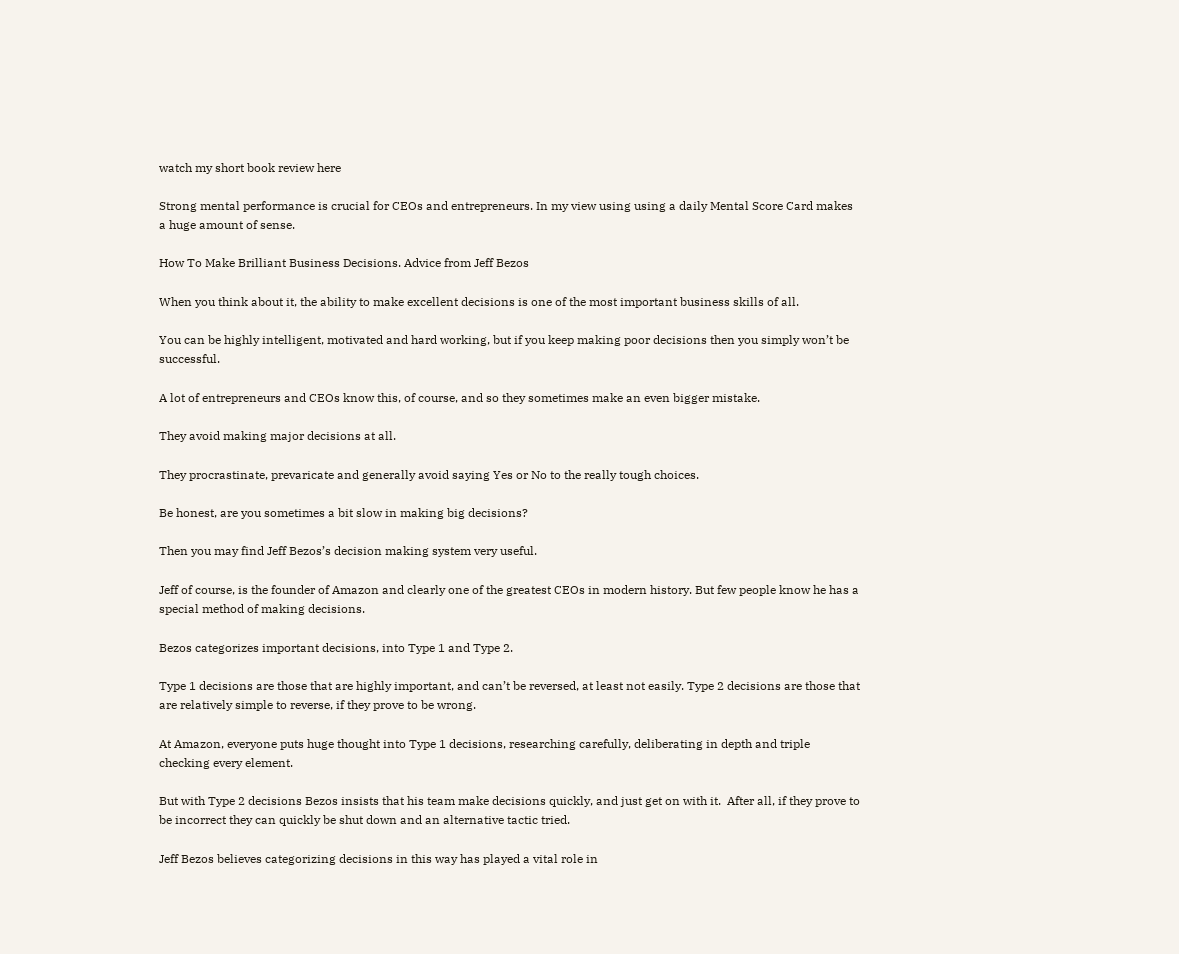watch my short book review here

Strong mental performance is crucial for CEOs and entrepreneurs. In my view using using a daily Mental Score Card makes a huge amount of sense.

How To Make Brilliant Business Decisions. Advice from Jeff Bezos

When you think about it, the ability to make excellent decisions is one of the most important business skills of all.

You can be highly intelligent, motivated and hard working, but if you keep making poor decisions then you simply won’t be successful.

A lot of entrepreneurs and CEOs know this, of course, and so they sometimes make an even bigger mistake.

They avoid making major decisions at all.

They procrastinate, prevaricate and generally avoid saying Yes or No to the really tough choices.

Be honest, are you sometimes a bit slow in making big decisions?

Then you may find Jeff Bezos’s decision making system very useful.

Jeff of course, is the founder of Amazon and clearly one of the greatest CEOs in modern history. But few people know he has a special method of making decisions.

Bezos categorizes important decisions, into Type 1 and Type 2.

Type 1 decisions are those that are highly important, and can’t be reversed, at least not easily. Type 2 decisions are those that are relatively simple to reverse, if they prove to be wrong.

At Amazon, everyone puts huge thought into Type 1 decisions, researching carefully, deliberating in depth and triple checking every element.

But with Type 2 decisions Bezos insists that his team make decisions quickly, and just get on with it.  After all, if they prove to be incorrect they can quickly be shut down and an alternative tactic tried.

Jeff Bezos believes categorizing decisions in this way has played a vital role in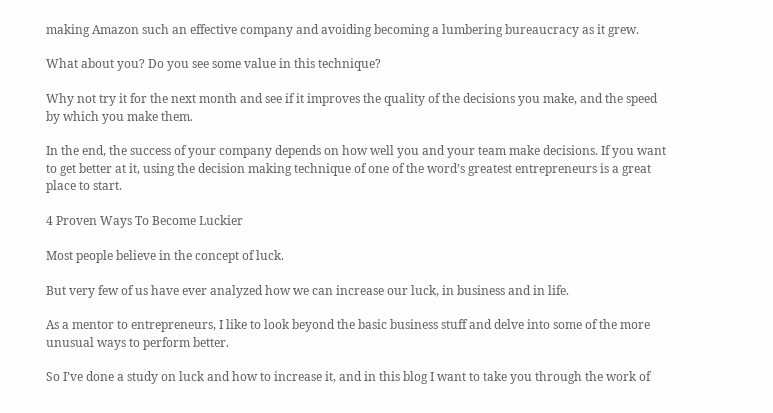making Amazon such an effective company and avoiding becoming a lumbering bureaucracy as it grew.

What about you? Do you see some value in this technique?

Why not try it for the next month and see if it improves the quality of the decisions you make, and the speed by which you make them.

In the end, the success of your company depends on how well you and your team make decisions. If you want to get better at it, using the decision making technique of one of the word’s greatest entrepreneurs is a great place to start.

4 Proven Ways To Become Luckier

Most people believe in the concept of luck.

But very few of us have ever analyzed how we can increase our luck, in business and in life.

As a mentor to entrepreneurs, I like to look beyond the basic business stuff and delve into some of the more unusual ways to perform better.

So I’ve done a study on luck and how to increase it, and in this blog I want to take you through the work of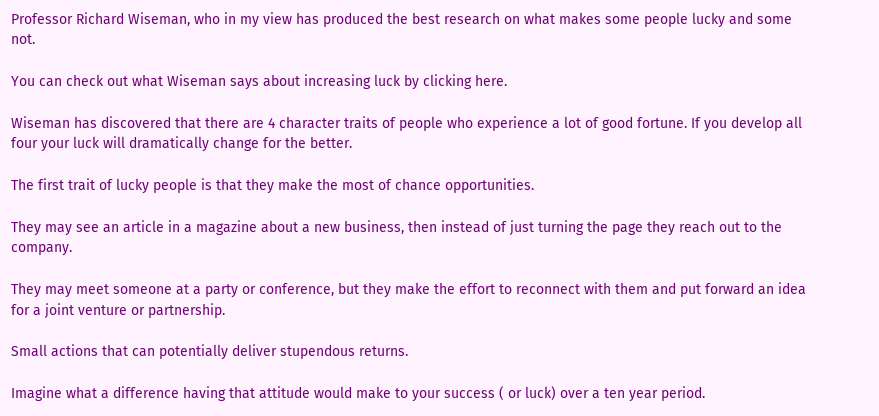Professor Richard Wiseman, who in my view has produced the best research on what makes some people lucky and some not.

You can check out what Wiseman says about increasing luck by clicking here.

Wiseman has discovered that there are 4 character traits of people who experience a lot of good fortune. If you develop all four your luck will dramatically change for the better.

The first trait of lucky people is that they make the most of chance opportunities.

They may see an article in a magazine about a new business, then instead of just turning the page they reach out to the company.

They may meet someone at a party or conference, but they make the effort to reconnect with them and put forward an idea for a joint venture or partnership.

Small actions that can potentially deliver stupendous returns.

Imagine what a difference having that attitude would make to your success ( or luck) over a ten year period.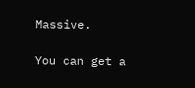Massive.

You can get a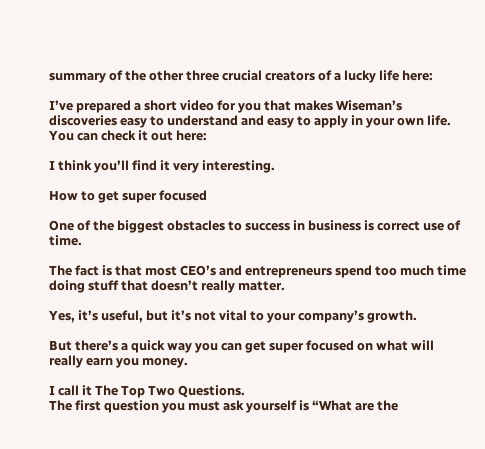summary of the other three crucial creators of a lucky life here:

I’ve prepared a short video for you that makes Wiseman’s discoveries easy to understand and easy to apply in your own life. You can check it out here:

I think you’ll find it very interesting.

How to get super focused

One of the biggest obstacles to success in business is correct use of time.

The fact is that most CEO’s and entrepreneurs spend too much time doing stuff that doesn’t really matter.

Yes, it’s useful, but it’s not vital to your company’s growth.

But there’s a quick way you can get super focused on what will really earn you money.

I call it The Top Two Questions.
The first question you must ask yourself is “What are the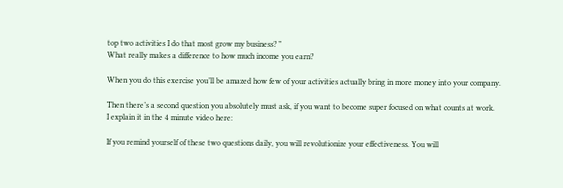top two activities I do that most grow my business? ”
What really makes a difference to how much income you earn?

When you do this exercise you’ll be amazed how few of your activities actually bring in more money into your company.

Then there’s a second question you absolutely must ask, if you want to become super focused on what counts at work.
I explain it in the 4 minute video here:

If you remind yourself of these two questions daily, you will revolutionize your effectiveness. You will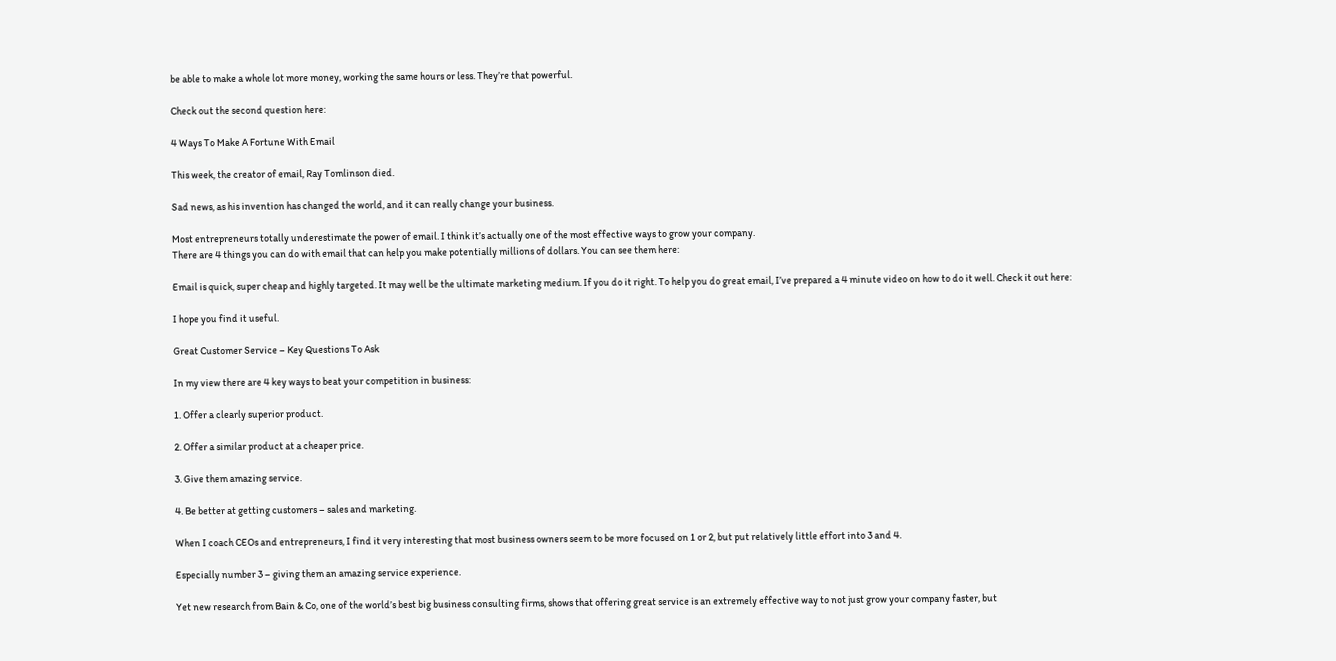be able to make a whole lot more money, working the same hours or less. They’re that powerful.

Check out the second question here:

4 Ways To Make A Fortune With Email

This week, the creator of email, Ray Tomlinson died.

Sad news, as his invention has changed the world, and it can really change your business.

Most entrepreneurs totally underestimate the power of email. I think it’s actually one of the most effective ways to grow your company.
There are 4 things you can do with email that can help you make potentially millions of dollars. You can see them here:

Email is quick, super cheap and highly targeted. It may well be the ultimate marketing medium. If you do it right. To help you do great email, I’ve prepared a 4 minute video on how to do it well. Check it out here:

I hope you find it useful.

Great Customer Service – Key Questions To Ask

In my view there are 4 key ways to beat your competition in business:

1. Offer a clearly superior product.

2. Offer a similar product at a cheaper price.

3. Give them amazing service.

4. Be better at getting customers – sales and marketing.

When I coach CEOs and entrepreneurs, I find it very interesting that most business owners seem to be more focused on 1 or 2, but put relatively little effort into 3 and 4.

Especially number 3 – giving them an amazing service experience.

Yet new research from Bain & Co, one of the world’s best big business consulting firms, shows that offering great service is an extremely effective way to not just grow your company faster, but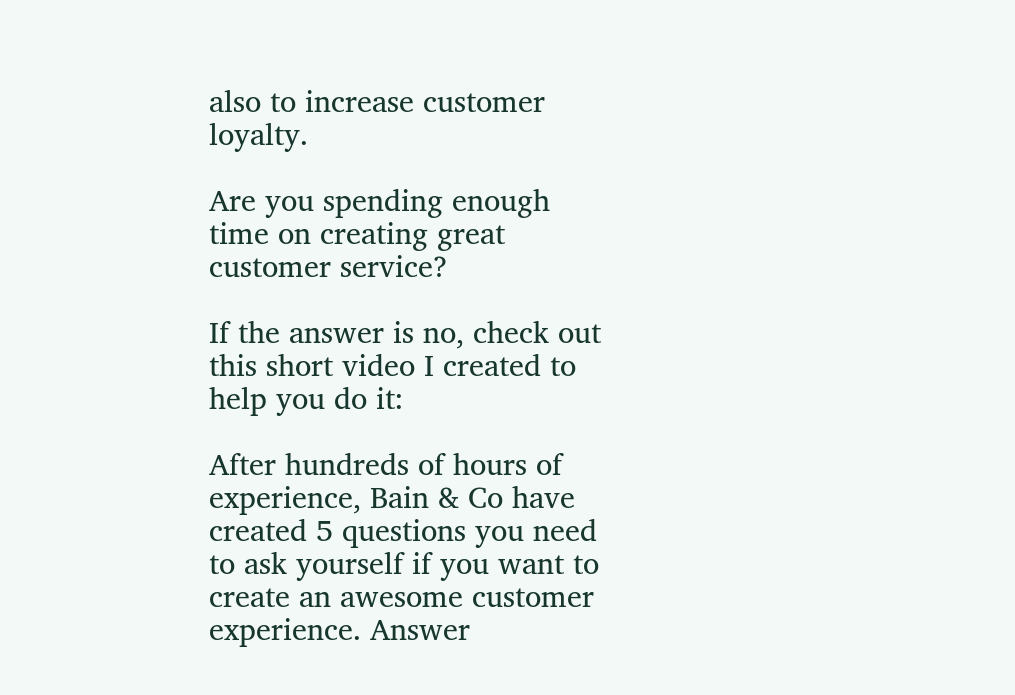also to increase customer loyalty.

Are you spending enough time on creating great customer service?

If the answer is no, check out this short video I created to help you do it:

After hundreds of hours of experience, Bain & Co have created 5 questions you need to ask yourself if you want to create an awesome customer experience. Answer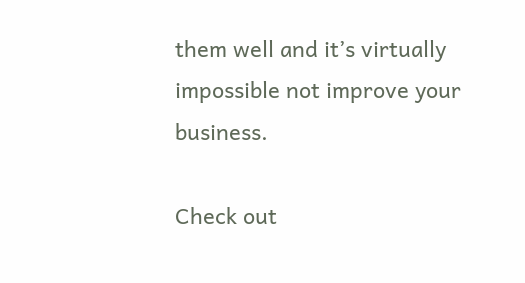them well and it’s virtually impossible not improve your business.

Check out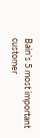Bain’s 5 most important customer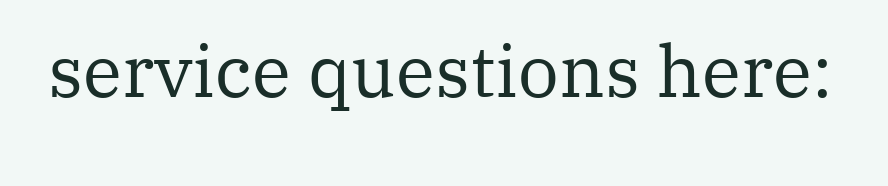service questions here: